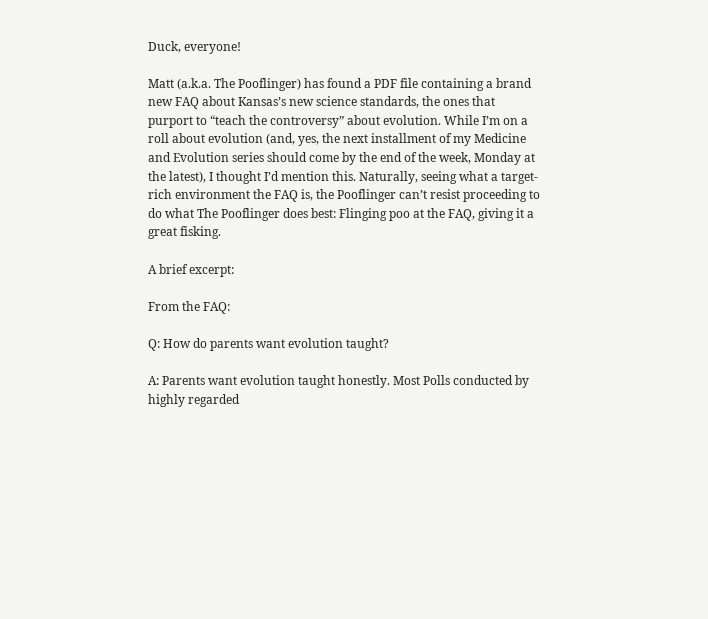Duck, everyone!

Matt (a.k.a. The Pooflinger) has found a PDF file containing a brand new FAQ about Kansas’s new science standards, the ones that purport to “teach the controversy” about evolution. While I’m on a roll about evolution (and, yes, the next installment of my Medicine and Evolution series should come by the end of the week, Monday at the latest), I thought I’d mention this. Naturally, seeing what a target-rich environment the FAQ is, the Pooflinger can’t resist proceeding to do what The Pooflinger does best: Flinging poo at the FAQ, giving it a great fisking.

A brief excerpt:

From the FAQ:

Q: How do parents want evolution taught?

A: Parents want evolution taught honestly. Most Polls conducted by highly regarded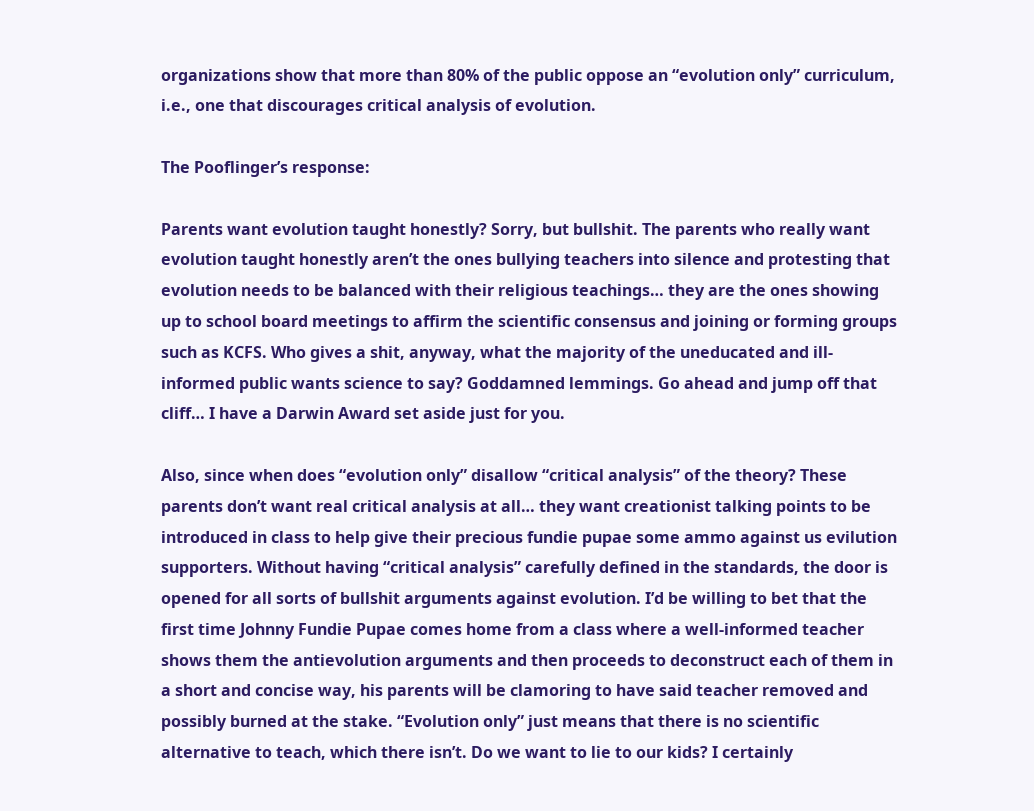organizations show that more than 80% of the public oppose an “evolution only” curriculum, i.e., one that discourages critical analysis of evolution.

The Pooflinger’s response:

Parents want evolution taught honestly? Sorry, but bullshit. The parents who really want evolution taught honestly aren’t the ones bullying teachers into silence and protesting that evolution needs to be balanced with their religious teachings… they are the ones showing up to school board meetings to affirm the scientific consensus and joining or forming groups such as KCFS. Who gives a shit, anyway, what the majority of the uneducated and ill-informed public wants science to say? Goddamned lemmings. Go ahead and jump off that cliff… I have a Darwin Award set aside just for you.

Also, since when does “evolution only” disallow “critical analysis” of the theory? These parents don’t want real critical analysis at all… they want creationist talking points to be introduced in class to help give their precious fundie pupae some ammo against us evilution supporters. Without having “critical analysis” carefully defined in the standards, the door is opened for all sorts of bullshit arguments against evolution. I’d be willing to bet that the first time Johnny Fundie Pupae comes home from a class where a well-informed teacher shows them the antievolution arguments and then proceeds to deconstruct each of them in a short and concise way, his parents will be clamoring to have said teacher removed and possibly burned at the stake. “Evolution only” just means that there is no scientific alternative to teach, which there isn’t. Do we want to lie to our kids? I certainly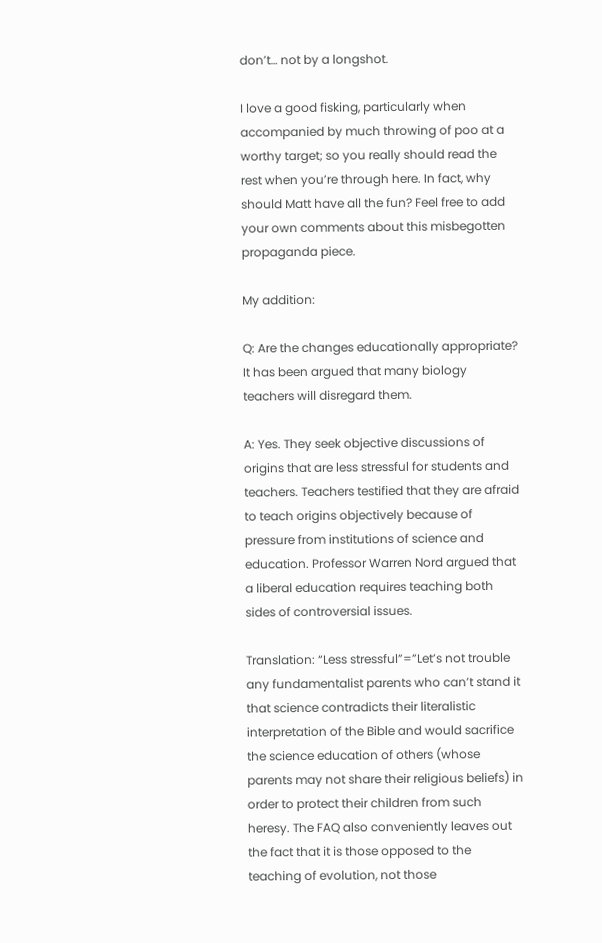don’t… not by a longshot.

I love a good fisking, particularly when accompanied by much throwing of poo at a worthy target; so you really should read the rest when you’re through here. In fact, why should Matt have all the fun? Feel free to add your own comments about this misbegotten propaganda piece.

My addition:

Q: Are the changes educationally appropriate? It has been argued that many biology teachers will disregard them.

A: Yes. They seek objective discussions of origins that are less stressful for students and teachers. Teachers testified that they are afraid to teach origins objectively because of pressure from institutions of science and education. Professor Warren Nord argued that a liberal education requires teaching both sides of controversial issues.

Translation: “Less stressful”=”Let’s not trouble any fundamentalist parents who can’t stand it that science contradicts their literalistic interpretation of the Bible and would sacrifice the science education of others (whose parents may not share their religious beliefs) in order to protect their children from such heresy. The FAQ also conveniently leaves out the fact that it is those opposed to the teaching of evolution, not those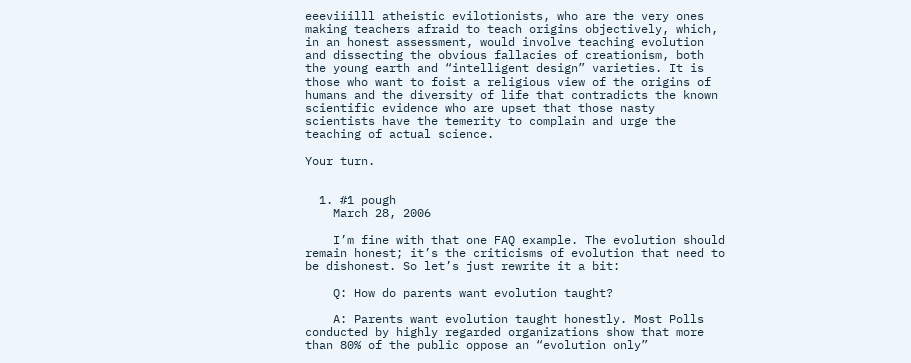eeeviiilll atheistic evilotionists, who are the very ones making teachers afraid to teach origins objectively, which, in an honest assessment, would involve teaching evolution and dissecting the obvious fallacies of creationism, both the young earth and “intelligent design” varieties. It is those who want to foist a religious view of the origins of humans and the diversity of life that contradicts the known scientific evidence who are upset that those nasty scientists have the temerity to complain and urge the teaching of actual science.

Your turn.


  1. #1 pough
    March 28, 2006

    I’m fine with that one FAQ example. The evolution should remain honest; it’s the criticisms of evolution that need to be dishonest. So let’s just rewrite it a bit:

    Q: How do parents want evolution taught?

    A: Parents want evolution taught honestly. Most Polls conducted by highly regarded organizations show that more than 80% of the public oppose an “evolution only”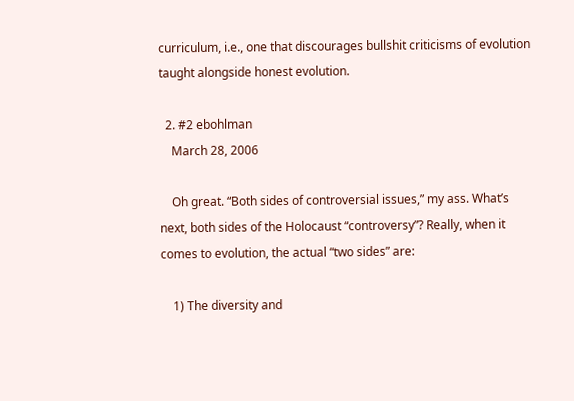curriculum, i.e., one that discourages bullshit criticisms of evolution taught alongside honest evolution.

  2. #2 ebohlman
    March 28, 2006

    Oh great. “Both sides of controversial issues,” my ass. What’s next, both sides of the Holocaust “controversy”? Really, when it comes to evolution, the actual “two sides” are:

    1) The diversity and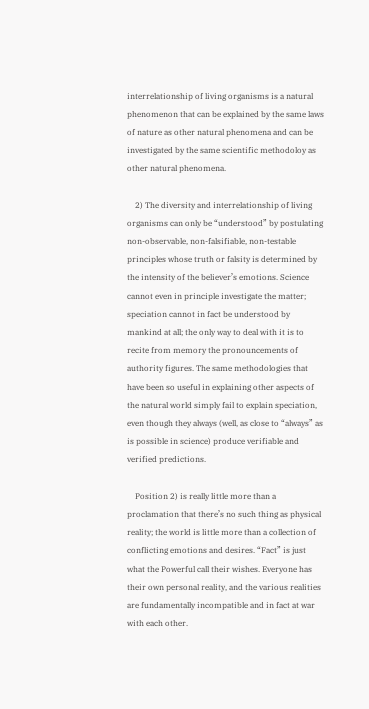interrelationship of living organisms is a natural phenomenon that can be explained by the same laws of nature as other natural phenomena and can be investigated by the same scientific methodoloy as other natural phenomena.

    2) The diversity and interrelationship of living organisms can only be “understood” by postulating non-observable, non-falsifiable, non-testable principles whose truth or falsity is determined by the intensity of the believer’s emotions. Science cannot even in principle investigate the matter; speciation cannot in fact be understood by mankind at all; the only way to deal with it is to recite from memory the pronouncements of authority figures. The same methodologies that have been so useful in explaining other aspects of the natural world simply fail to explain speciation, even though they always (well, as close to “always” as is possible in science) produce verifiable and verified predictions.

    Position 2) is really little more than a proclamation that there’s no such thing as physical reality; the world is little more than a collection of conflicting emotions and desires. “Fact” is just what the Powerful call their wishes. Everyone has their own personal reality, and the various realities are fundamentally incompatible and in fact at war with each other.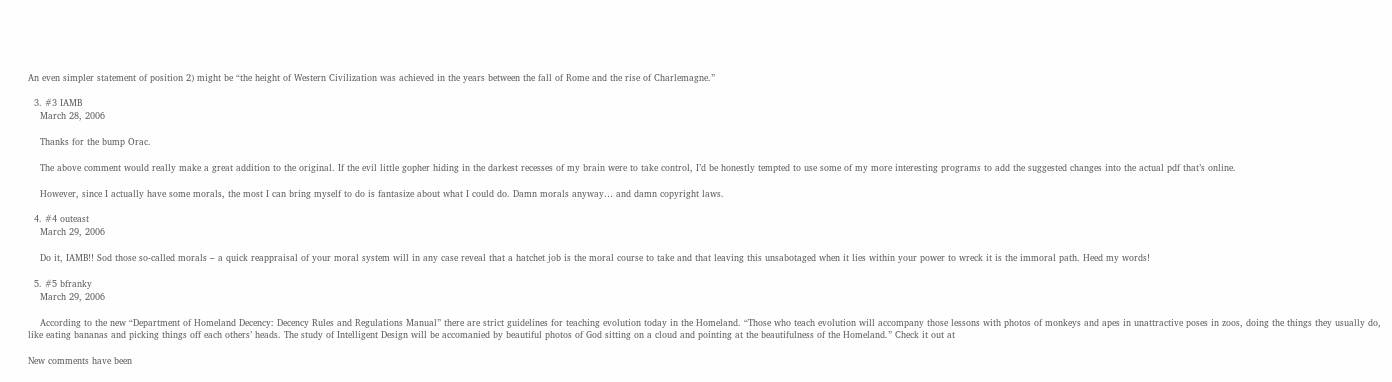An even simpler statement of position 2) might be “the height of Western Civilization was achieved in the years between the fall of Rome and the rise of Charlemagne.”

  3. #3 IAMB
    March 28, 2006

    Thanks for the bump Orac.

    The above comment would really make a great addition to the original. If the evil little gopher hiding in the darkest recesses of my brain were to take control, I’d be honestly tempted to use some of my more interesting programs to add the suggested changes into the actual pdf that’s online.

    However, since I actually have some morals, the most I can bring myself to do is fantasize about what I could do. Damn morals anyway… and damn copyright laws.

  4. #4 outeast
    March 29, 2006

    Do it, IAMB!! Sod those so-called morals – a quick reappraisal of your moral system will in any case reveal that a hatchet job is the moral course to take and that leaving this unsabotaged when it lies within your power to wreck it is the immoral path. Heed my words!

  5. #5 bfranky
    March 29, 2006

    According to the new “Department of Homeland Decency: Decency Rules and Regulations Manual” there are strict guidelines for teaching evolution today in the Homeland. “Those who teach evolution will accompany those lessons with photos of monkeys and apes in unattractive poses in zoos, doing the things they usually do, like eating bananas and picking things off each others’ heads. The study of Intelligent Design will be accomanied by beautiful photos of God sitting on a cloud and pointing at the beautifulness of the Homeland.” Check it out at

New comments have been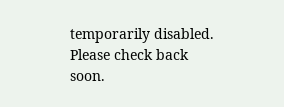temporarily disabled. Please check back soon.